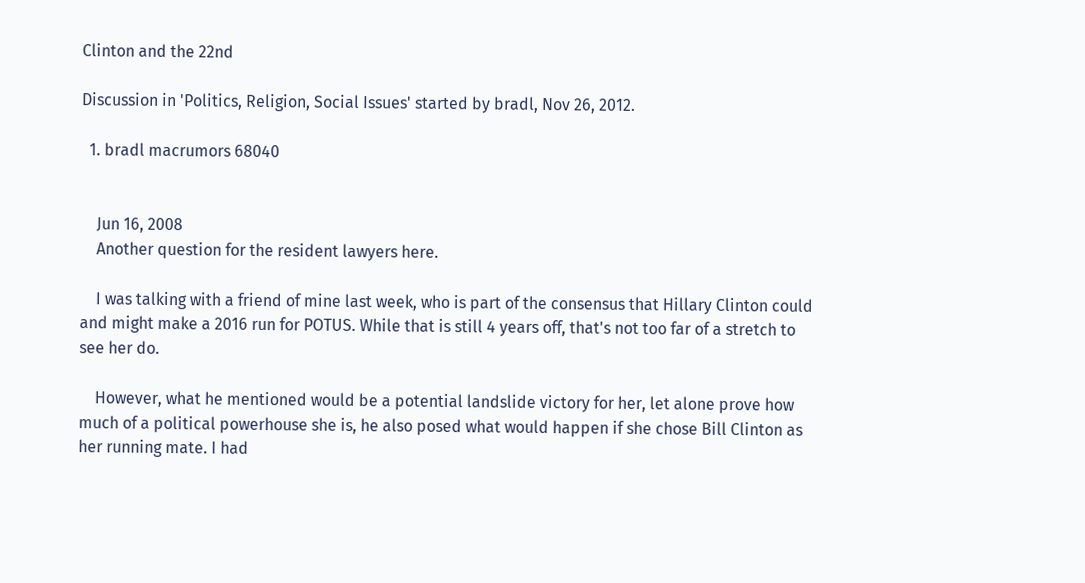Clinton and the 22nd

Discussion in 'Politics, Religion, Social Issues' started by bradl, Nov 26, 2012.

  1. bradl macrumors 68040


    Jun 16, 2008
    Another question for the resident lawyers here.

    I was talking with a friend of mine last week, who is part of the consensus that Hillary Clinton could and might make a 2016 run for POTUS. While that is still 4 years off, that's not too far of a stretch to see her do.

    However, what he mentioned would be a potential landslide victory for her, let alone prove how much of a political powerhouse she is, he also posed what would happen if she chose Bill Clinton as her running mate. I had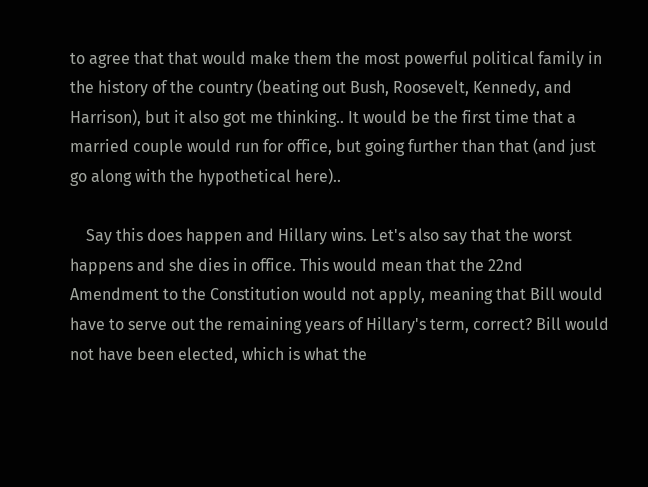to agree that that would make them the most powerful political family in the history of the country (beating out Bush, Roosevelt, Kennedy, and Harrison), but it also got me thinking.. It would be the first time that a married couple would run for office, but going further than that (and just go along with the hypothetical here)..

    Say this does happen and Hillary wins. Let's also say that the worst happens and she dies in office. This would mean that the 22nd Amendment to the Constitution would not apply, meaning that Bill would have to serve out the remaining years of Hillary's term, correct? Bill would not have been elected, which is what the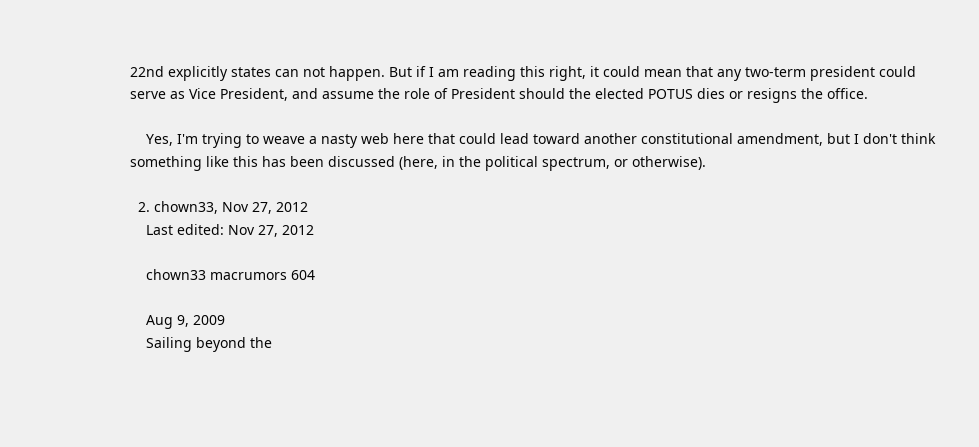22nd explicitly states can not happen. But if I am reading this right, it could mean that any two-term president could serve as Vice President, and assume the role of President should the elected POTUS dies or resigns the office.

    Yes, I'm trying to weave a nasty web here that could lead toward another constitutional amendment, but I don't think something like this has been discussed (here, in the political spectrum, or otherwise).

  2. chown33, Nov 27, 2012
    Last edited: Nov 27, 2012

    chown33 macrumors 604

    Aug 9, 2009
    Sailing beyond the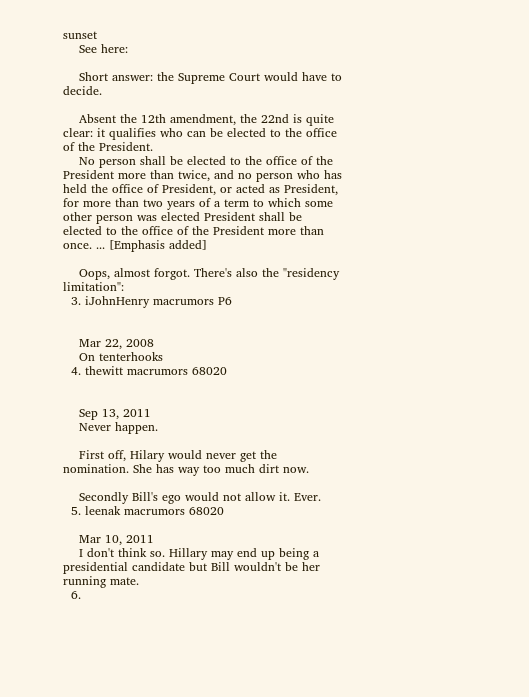sunset
    See here:

    Short answer: the Supreme Court would have to decide.

    Absent the 12th amendment, the 22nd is quite clear: it qualifies who can be elected to the office of the President.
    No person shall be elected to the office of the President more than twice, and no person who has held the office of President, or acted as President, for more than two years of a term to which some other person was elected President shall be elected to the office of the President more than once. ... [Emphasis added]

    Oops, almost forgot. There's also the "residency limitation":
  3. iJohnHenry macrumors P6


    Mar 22, 2008
    On tenterhooks
  4. thewitt macrumors 68020


    Sep 13, 2011
    Never happen.

    First off, Hilary would never get the nomination. She has way too much dirt now.

    Secondly Bill's ego would not allow it. Ever.
  5. leenak macrumors 68020

    Mar 10, 2011
    I don't think so. Hillary may end up being a presidential candidate but Bill wouldn't be her running mate.
  6.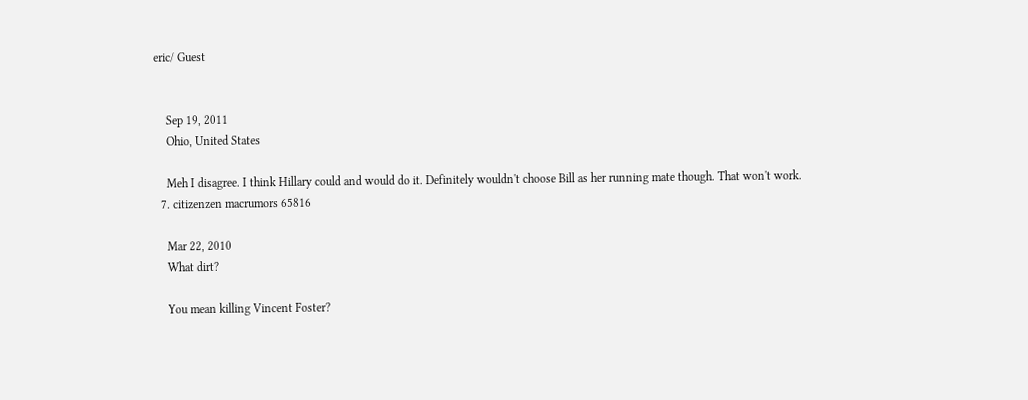eric/ Guest


    Sep 19, 2011
    Ohio, United States

    Meh I disagree. I think Hillary could and would do it. Definitely wouldn't choose Bill as her running mate though. That won't work.
  7. citizenzen macrumors 65816

    Mar 22, 2010
    What dirt?

    You mean killing Vincent Foster?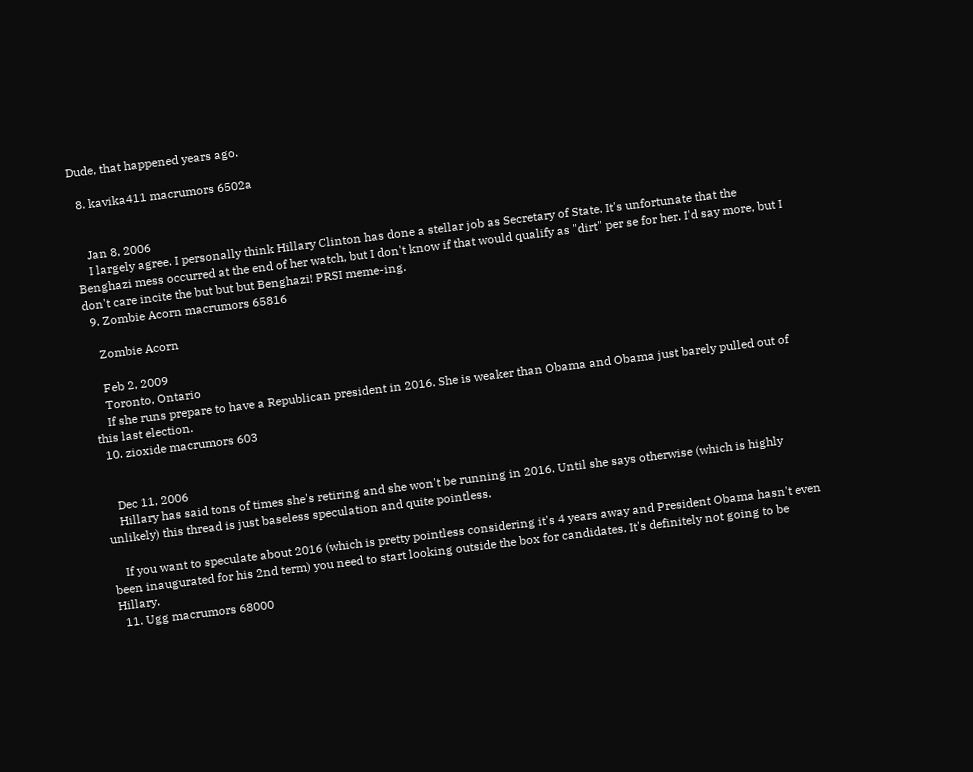Dude, that happened years ago.

  8. kavika411 macrumors 6502a


    Jan 8, 2006
    I largely agree. I personally think Hillary Clinton has done a stellar job as Secretary of State. It's unfortunate that the Benghazi mess occurred at the end of her watch, but I don't know if that would qualify as "dirt" per se for her. I'd say more, but I don't care incite the but but but Benghazi! PRSI meme-ing.
  9. Zombie Acorn macrumors 65816

    Zombie Acorn

    Feb 2, 2009
    Toronto, Ontario
    If she runs prepare to have a Republican president in 2016. She is weaker than Obama and Obama just barely pulled out of this last election.
  10. zioxide macrumors 603


    Dec 11, 2006
    Hillary has said tons of times she's retiring and she won't be running in 2016. Until she says otherwise (which is highly unlikely) this thread is just baseless speculation and quite pointless.

    If you want to speculate about 2016 (which is pretty pointless considering it's 4 years away and President Obama hasn't even been inaugurated for his 2nd term) you need to start looking outside the box for candidates. It's definitely not going to be Hillary.
  11. Ugg macrumors 68000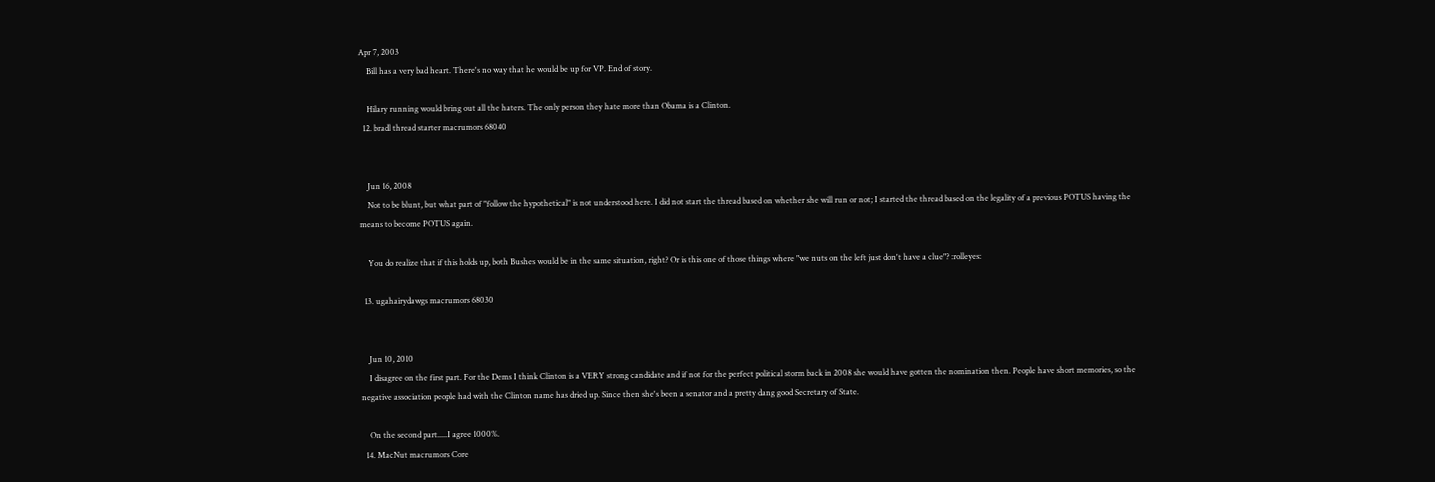Apr 7, 2003
    Bill has a very bad heart. There's no way that he would be up for VP. End of story.

    Hilary running would bring out all the haters. The only person they hate more than Obama is a Clinton.
  12. bradl thread starter macrumors 68040


    Jun 16, 2008
    Not to be blunt, but what part of "follow the hypothetical" is not understood here. I did not start the thread based on whether she will run or not; I started the thread based on the legality of a previous POTUS having the means to become POTUS again.

    You do realize that if this holds up, both Bushes would be in the same situation, right? Or is this one of those things where "we nuts on the left just don't have a clue"? :rolleyes:

  13. ugahairydawgs macrumors 68030


    Jun 10, 2010
    I disagree on the first part. For the Dems I think Clinton is a VERY strong candidate and if not for the perfect political storm back in 2008 she would have gotten the nomination then. People have short memories, so the negative association people had with the Clinton name has dried up. Since then she's been a senator and a pretty dang good Secretary of State.

    On the second part.....I agree 1000%.
  14. MacNut macrumors Core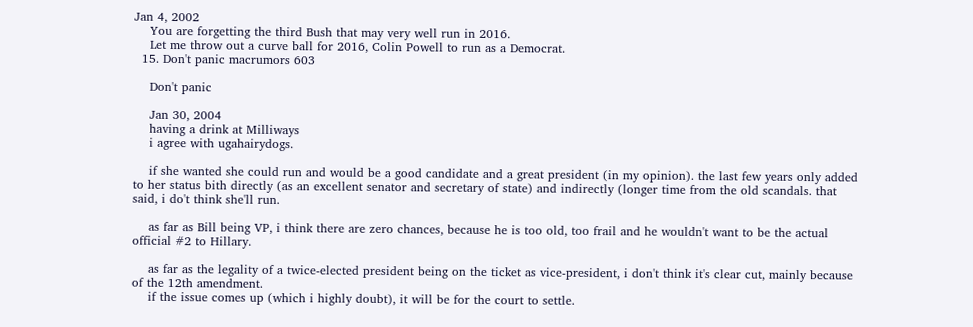Jan 4, 2002
    You are forgetting the third Bush that may very well run in 2016.
    Let me throw out a curve ball for 2016, Colin Powell to run as a Democrat.
  15. Don't panic macrumors 603

    Don't panic

    Jan 30, 2004
    having a drink at Milliways
    i agree with ugahairydogs.

    if she wanted she could run and would be a good candidate and a great president (in my opinion). the last few years only added to her status bith directly (as an excellent senator and secretary of state) and indirectly (longer time from the old scandals. that said, i do't think she'll run.

    as far as Bill being VP, i think there are zero chances, because he is too old, too frail and he wouldn't want to be the actual official #2 to Hillary.

    as far as the legality of a twice-elected president being on the ticket as vice-president, i don't think it's clear cut, mainly because of the 12th amendment.
    if the issue comes up (which i highly doubt), it will be for the court to settle.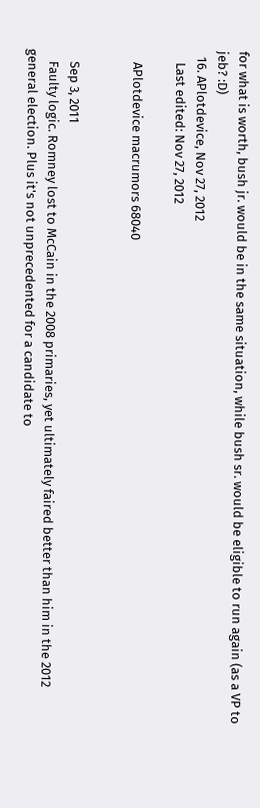for what is worth, bush jr. would be in the same situation, while bush sr. would be eligible to run again (as a VP to jeb? :D)
  16. APlotdevice, Nov 27, 2012
    Last edited: Nov 27, 2012

    APlotdevice macrumors 68040


    Sep 3, 2011
    Faulty logic. Romney lost to McCain in the 2008 primaries, yet ultimately faired better than him in the 2012 general election. Plus it's not unprecedented for a candidate to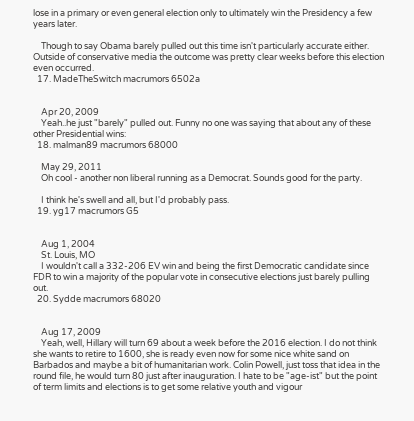lose in a primary or even general election only to ultimately win the Presidency a few years later.

    Though to say Obama barely pulled out this time isn't particularly accurate either. Outside of conservative media the outcome was pretty clear weeks before this election even occurred.
  17. MadeTheSwitch macrumors 6502a


    Apr 20, 2009
    Yeah..he just "barely" pulled out. Funny no one was saying that about any of these other Presidential wins:
  18. malman89 macrumors 68000

    May 29, 2011
    Oh cool - another non liberal running as a Democrat. Sounds good for the party.

    I think he's swell and all, but I'd probably pass.
  19. yg17 macrumors G5


    Aug 1, 2004
    St. Louis, MO
    I wouldn't call a 332-206 EV win and being the first Democratic candidate since FDR to win a majority of the popular vote in consecutive elections just barely pulling out.
  20. Sydde macrumors 68020


    Aug 17, 2009
    Yeah, well, Hillary will turn 69 about a week before the 2016 election. I do not think she wants to retire to 1600, she is ready even now for some nice white sand on Barbados and maybe a bit of humanitarian work. Colin Powell, just toss that idea in the round file, he would turn 80 just after inauguration. I hate to be "age-ist" but the point of term limits and elections is to get some relative youth and vigour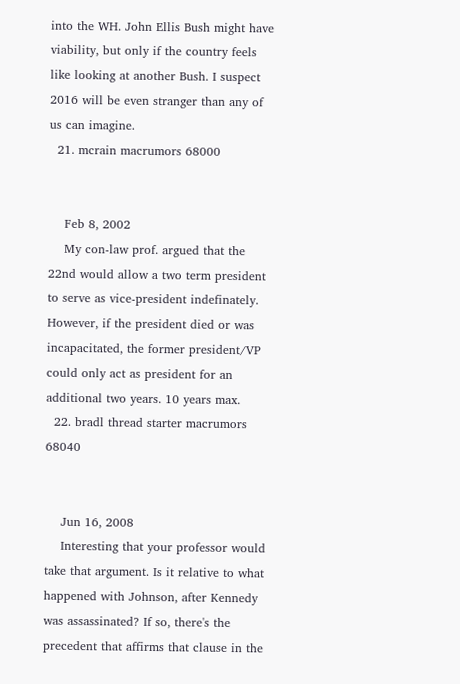into the WH. John Ellis Bush might have viability, but only if the country feels like looking at another Bush. I suspect 2016 will be even stranger than any of us can imagine.
  21. mcrain macrumors 68000


    Feb 8, 2002
    My con-law prof. argued that the 22nd would allow a two term president to serve as vice-president indefinately. However, if the president died or was incapacitated, the former president/VP could only act as president for an additional two years. 10 years max.
  22. bradl thread starter macrumors 68040


    Jun 16, 2008
    Interesting that your professor would take that argument. Is it relative to what happened with Johnson, after Kennedy was assassinated? If so, there's the precedent that affirms that clause in the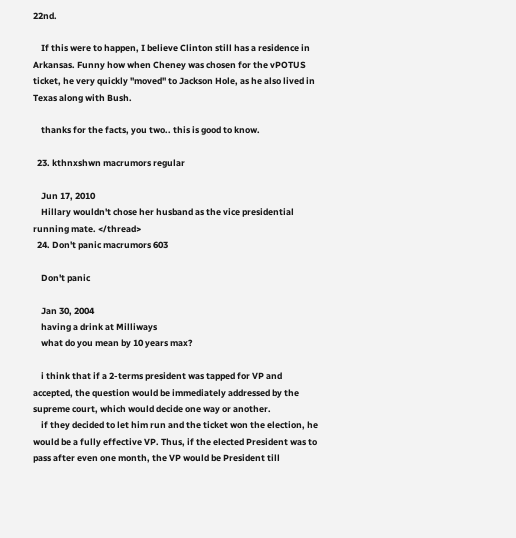22nd.

    If this were to happen, I believe Clinton still has a residence in Arkansas. Funny how when Cheney was chosen for the vPOTUS ticket, he very quickly "moved" to Jackson Hole, as he also lived in Texas along with Bush.

    thanks for the facts, you two.. this is good to know.

  23. kthnxshwn macrumors regular

    Jun 17, 2010
    Hillary wouldn't chose her husband as the vice presidential running mate. </thread>
  24. Don't panic macrumors 603

    Don't panic

    Jan 30, 2004
    having a drink at Milliways
    what do you mean by 10 years max?

    i think that if a 2-terms president was tapped for VP and accepted, the question would be immediately addressed by the supreme court, which would decide one way or another.
    if they decided to let him run and the ticket won the election, he would be a fully effective VP. Thus, if the elected President was to pass after even one month, the VP would be President till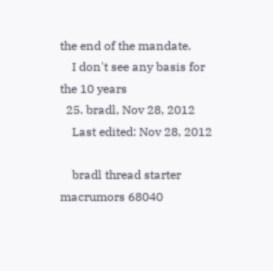the end of the mandate.
    I don't see any basis for the 10 years
  25. bradl, Nov 28, 2012
    Last edited: Nov 28, 2012

    bradl thread starter macrumors 68040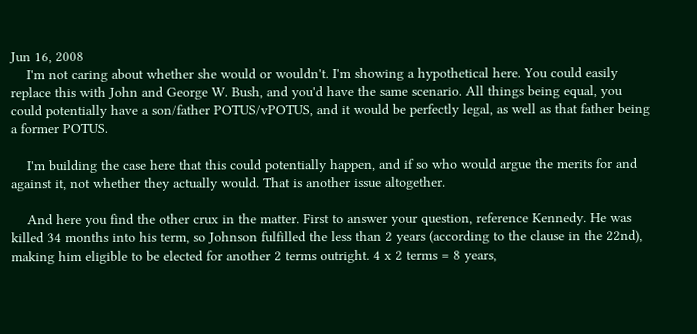Jun 16, 2008
    I'm not caring about whether she would or wouldn't. I'm showing a hypothetical here. You could easily replace this with John and George W. Bush, and you'd have the same scenario. All things being equal, you could potentially have a son/father POTUS/vPOTUS, and it would be perfectly legal, as well as that father being a former POTUS.

    I'm building the case here that this could potentially happen, and if so who would argue the merits for and against it, not whether they actually would. That is another issue altogether.

    And here you find the other crux in the matter. First to answer your question, reference Kennedy. He was killed 34 months into his term, so Johnson fulfilled the less than 2 years (according to the clause in the 22nd), making him eligible to be elected for another 2 terms outright. 4 x 2 terms = 8 years,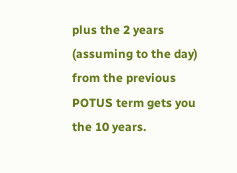plus the 2 years (assuming to the day) from the previous POTUS term gets you the 10 years.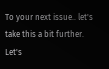To your next issue.. let's take this a bit further. Let's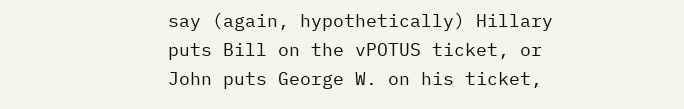say (again, hypothetically) Hillary puts Bill on the vPOTUS ticket, or John puts George W. on his ticket,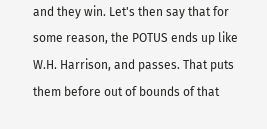and they win. Let's then say that for some reason, the POTUS ends up like W.H. Harrison, and passes. That puts them before out of bounds of that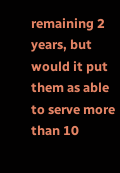remaining 2 years, but would it put them as able to serve more than 10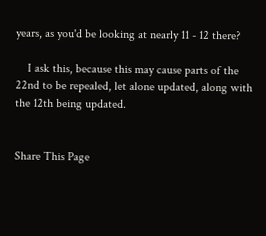years, as you'd be looking at nearly 11 - 12 there?

    I ask this, because this may cause parts of the 22nd to be repealed, let alone updated, along with the 12th being updated.


Share This Page